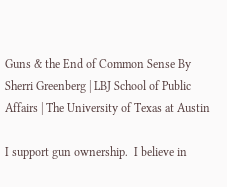Guns & the End of Common Sense By Sherri Greenberg | LBJ School of Public Affairs | The University of Texas at Austin

I support gun ownership.  I believe in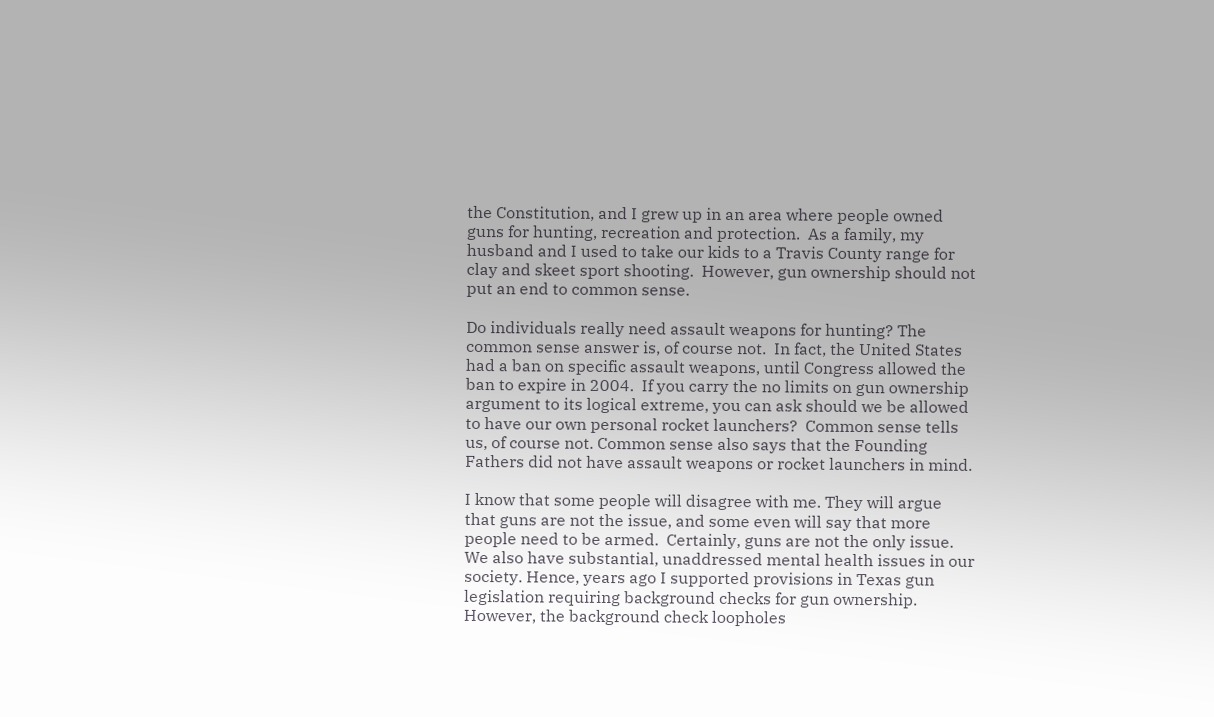the Constitution, and I grew up in an area where people owned guns for hunting, recreation and protection.  As a family, my husband and I used to take our kids to a Travis County range for clay and skeet sport shooting.  However, gun ownership should not put an end to common sense.

Do individuals really need assault weapons for hunting? The common sense answer is, of course not.  In fact, the United States had a ban on specific assault weapons, until Congress allowed the ban to expire in 2004.  If you carry the no limits on gun ownership argument to its logical extreme, you can ask should we be allowed to have our own personal rocket launchers?  Common sense tells us, of course not. Common sense also says that the Founding Fathers did not have assault weapons or rocket launchers in mind.

I know that some people will disagree with me. They will argue that guns are not the issue, and some even will say that more people need to be armed.  Certainly, guns are not the only issue.  We also have substantial, unaddressed mental health issues in our society. Hence, years ago I supported provisions in Texas gun legislation requiring background checks for gun ownership.  However, the background check loopholes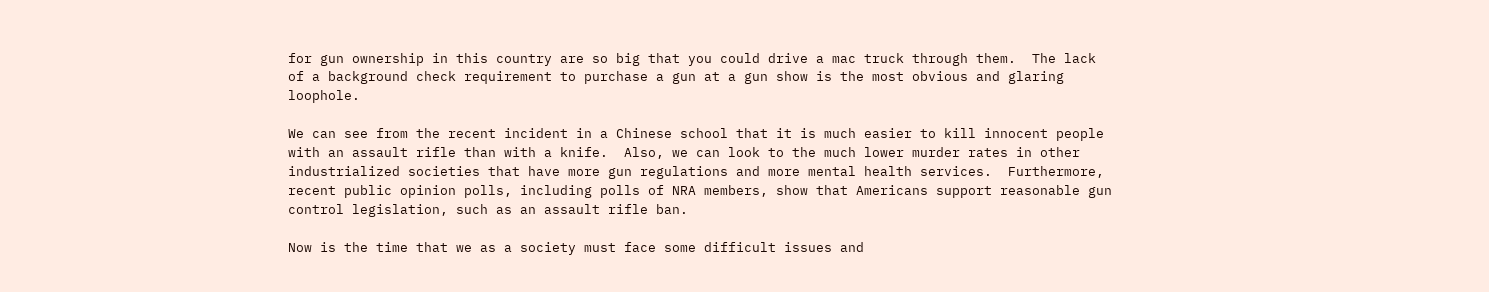for gun ownership in this country are so big that you could drive a mac truck through them.  The lack of a background check requirement to purchase a gun at a gun show is the most obvious and glaring loophole.

We can see from the recent incident in a Chinese school that it is much easier to kill innocent people with an assault rifle than with a knife.  Also, we can look to the much lower murder rates in other industrialized societies that have more gun regulations and more mental health services.  Furthermore, recent public opinion polls, including polls of NRA members, show that Americans support reasonable gun control legislation, such as an assault rifle ban.

Now is the time that we as a society must face some difficult issues and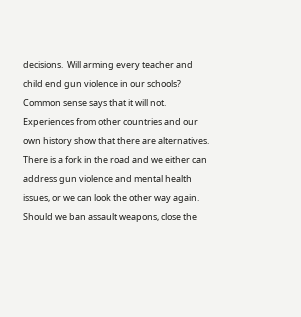decisions.  Will arming every teacher and child end gun violence in our schools?  Common sense says that it will not.  Experiences from other countries and our own history show that there are alternatives. There is a fork in the road and we either can address gun violence and mental health issues, or we can look the other way again.  Should we ban assault weapons, close the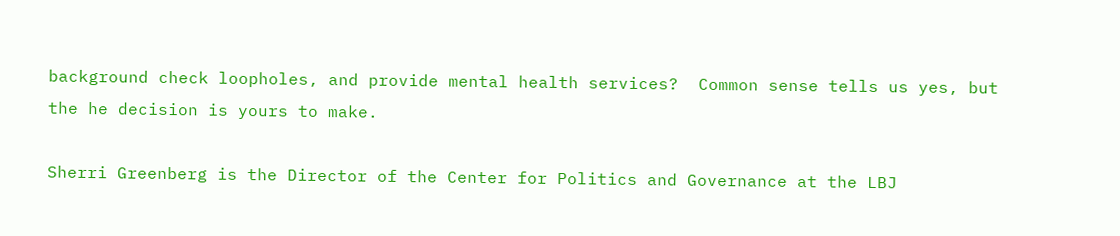background check loopholes, and provide mental health services?  Common sense tells us yes, but the he decision is yours to make.

Sherri Greenberg is the Director of the Center for Politics and Governance at the LBJ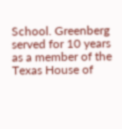School. Greenberg served for 10 years as a member of the Texas House of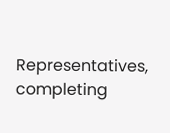Representatives, completing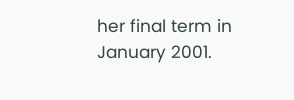her final term in January 2001.